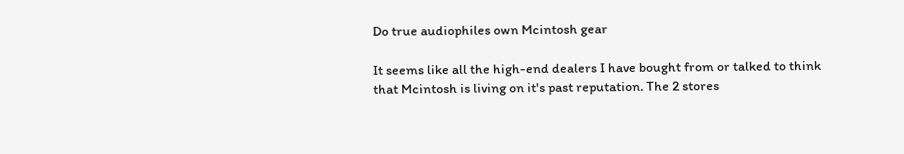Do true audiophiles own Mcintosh gear

It seems like all the high-end dealers I have bought from or talked to think that Mcintosh is living on it's past reputation. The 2 stores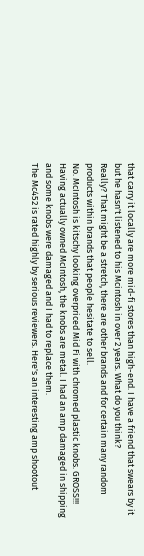that carry it locally are more mid-fi stores than high-end. I have a friend that swears by it but he hasn't listened to his Mcintosh in over 2 years. What do you think?
Really? That might be a stretch, there are other brands and for certain many random products within brands that people hesitate to sell.
No. McIntosh is kitschy looking overpriced Mid Fi with chromed plastic knobs. GROSS!!!
Having actually owned McIntosh, the knobs are metal. I had an amp damaged in shipping and some knobs were damaged and I had to replace them.
The Mc452 is rated highly by serious reviewers. Here's an interesting amp shootout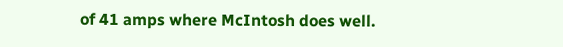of 41 amps where McIntosh does well.